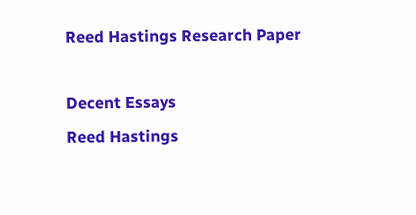Reed Hastings Research Paper

Decent Essays
Reed Hastings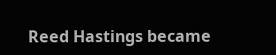Reed Hastings became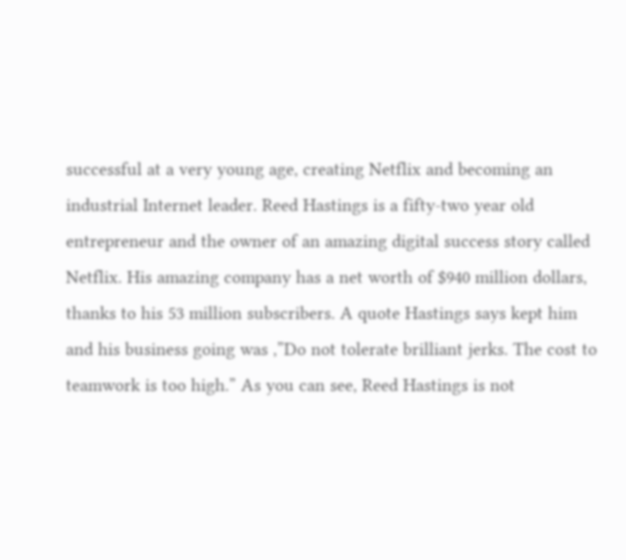successful at a very young age, creating Netflix and becoming an industrial Internet leader. Reed Hastings is a fifty-two year old entrepreneur and the owner of an amazing digital success story called Netflix. His amazing company has a net worth of $940 million dollars, thanks to his 53 million subscribers. A quote Hastings says kept him and his business going was ,”Do not tolerate brilliant jerks. The cost to teamwork is too high.” As you can see, Reed Hastings is not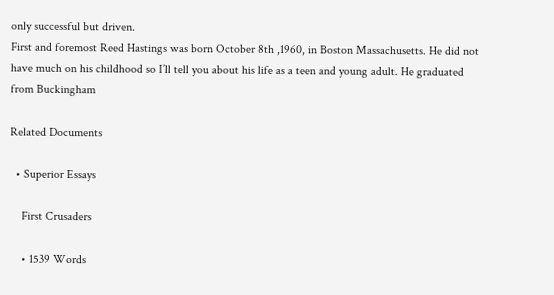only successful but driven.
First and foremost Reed Hastings was born October 8th ,1960, in Boston Massachusetts. He did not have much on his childhood so I’ll tell you about his life as a teen and young adult. He graduated from Buckingham

Related Documents

  • Superior Essays

    First Crusaders

    • 1539 Words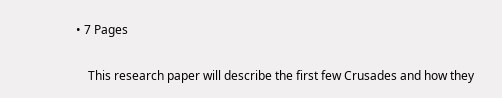• 7 Pages

    This research paper will describe the first few Crusades and how they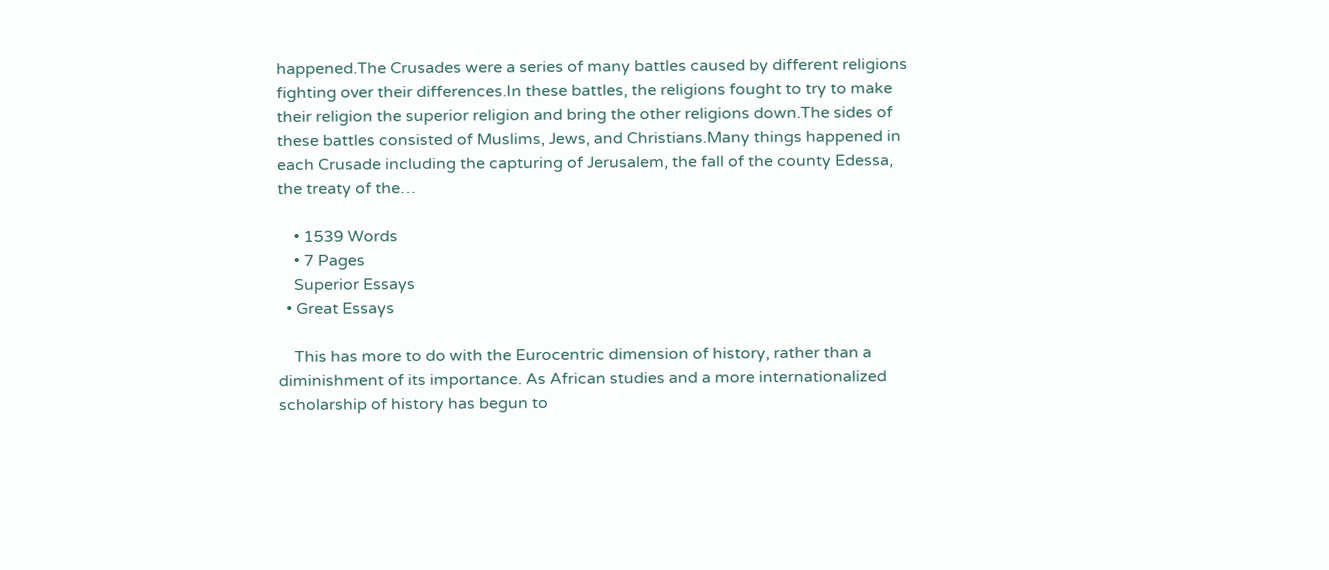happened.The Crusades were a series of many battles caused by different religions fighting over their differences.In these battles, the religions fought to try to make their religion the superior religion and bring the other religions down.The sides of these battles consisted of Muslims, Jews, and Christians.Many things happened in each Crusade including the capturing of Jerusalem, the fall of the county Edessa, the treaty of the…

    • 1539 Words
    • 7 Pages
    Superior Essays
  • Great Essays

    This has more to do with the Eurocentric dimension of history, rather than a diminishment of its importance. As African studies and a more internationalized scholarship of history has begun to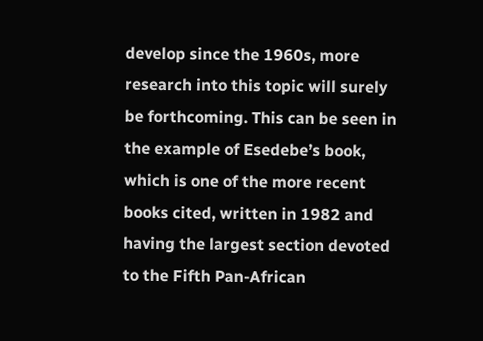develop since the 1960s, more research into this topic will surely be forthcoming. This can be seen in the example of Esedebe’s book, which is one of the more recent books cited, written in 1982 and having the largest section devoted to the Fifth Pan-African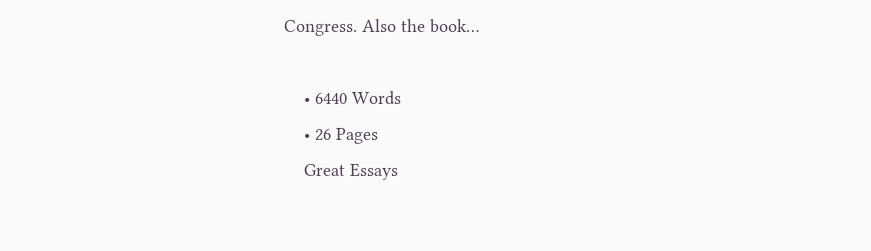Congress. Also the book…

    • 6440 Words
    • 26 Pages
    Great Essays